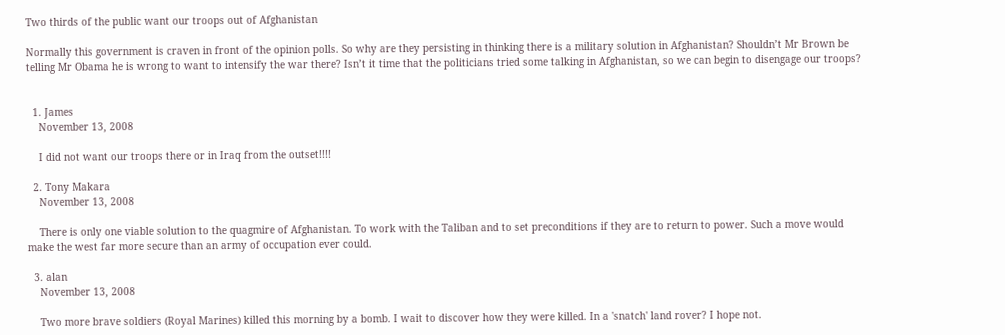Two thirds of the public want our troops out of Afghanistan

Normally this government is craven in front of the opinion polls. So why are they persisting in thinking there is a military solution in Afghanistan? Shouldn’t Mr Brown be telling Mr Obama he is wrong to want to intensify the war there? Isn’t it time that the politicians tried some talking in Afghanistan, so we can begin to disengage our troops?


  1. James
    November 13, 2008

    I did not want our troops there or in Iraq from the outset!!!!

  2. Tony Makara
    November 13, 2008

    There is only one viable solution to the quagmire of Afghanistan. To work with the Taliban and to set preconditions if they are to return to power. Such a move would make the west far more secure than an army of occupation ever could.

  3. alan
    November 13, 2008

    Two more brave soldiers (Royal Marines) killed this morning by a bomb. I wait to discover how they were killed. In a 'snatch' land rover? I hope not.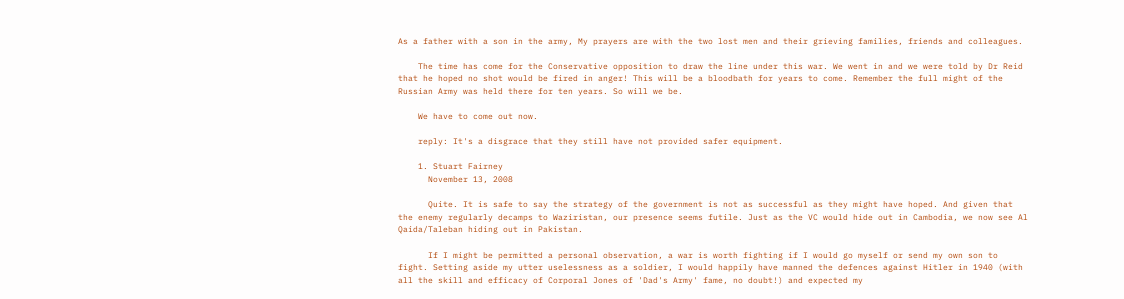As a father with a son in the army, My prayers are with the two lost men and their grieving families, friends and colleagues.

    The time has come for the Conservative opposition to draw the line under this war. We went in and we were told by Dr Reid that he hoped no shot would be fired in anger! This will be a bloodbath for years to come. Remember the full might of the Russian Army was held there for ten years. So will we be.

    We have to come out now.

    reply: It's a disgrace that they still have not provided safer equipment.

    1. Stuart Fairney
      November 13, 2008

      Quite. It is safe to say the strategy of the government is not as successful as they might have hoped. And given that the enemy regularly decamps to Waziristan, our presence seems futile. Just as the VC would hide out in Cambodia, we now see Al Qaida/Taleban hiding out in Pakistan.

      If I might be permitted a personal observation, a war is worth fighting if I would go myself or send my own son to fight. Setting aside my utter uselessness as a soldier, I would happily have manned the defences against Hitler in 1940 (with all the skill and efficacy of Corporal Jones of 'Dad's Army' fame, no doubt!) and expected my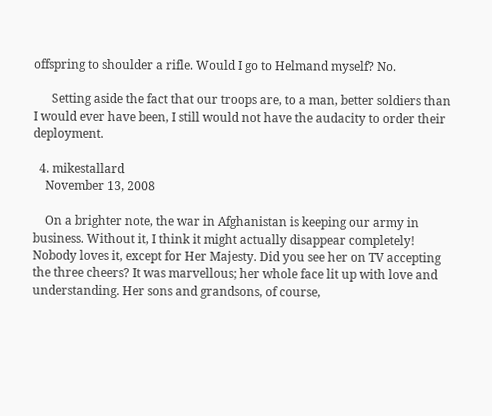offspring to shoulder a rifle. Would I go to Helmand myself? No.

      Setting aside the fact that our troops are, to a man, better soldiers than I would ever have been, I still would not have the audacity to order their deployment.

  4. mikestallard
    November 13, 2008

    On a brighter note, the war in Afghanistan is keeping our army in business. Without it, I think it might actually disappear completely! Nobody loves it, except for Her Majesty. Did you see her on TV accepting the three cheers? It was marvellous; her whole face lit up with love and understanding. Her sons and grandsons, of course,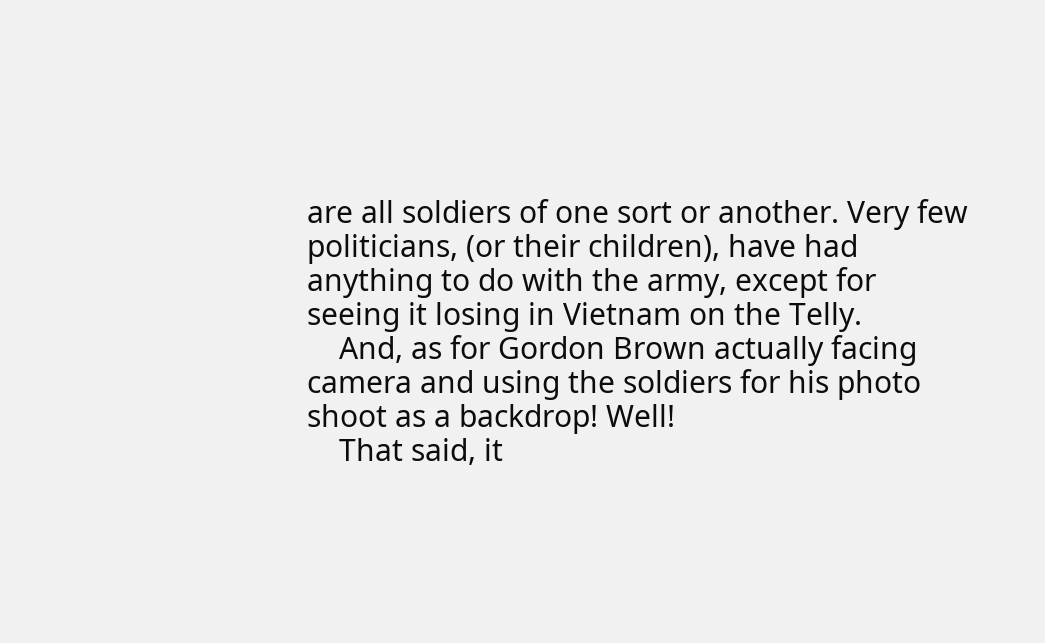are all soldiers of one sort or another. Very few politicians, (or their children), have had anything to do with the army, except for seeing it losing in Vietnam on the Telly.
    And, as for Gordon Brown actually facing camera and using the soldiers for his photo shoot as a backdrop! Well!
    That said, it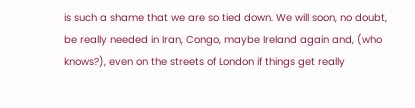is such a shame that we are so tied down. We will soon, no doubt, be really needed in Iran, Congo, maybe Ireland again and, (who knows?), even on the streets of London if things get really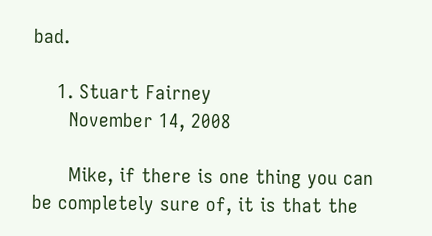bad.

    1. Stuart Fairney
      November 14, 2008

      Mike, if there is one thing you can be completely sure of, it is that the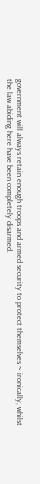government will always retain enough troops and armed security to protect themselves ~ ironically, whilst the law abiding here have been completely disarmed.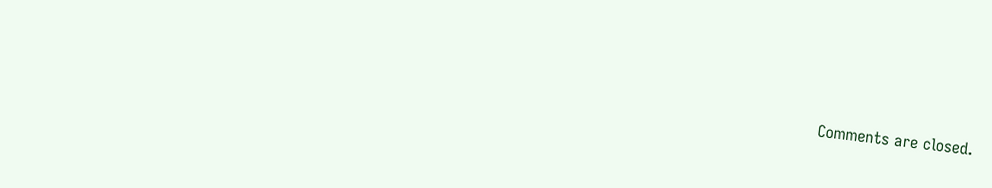Comments are closed.